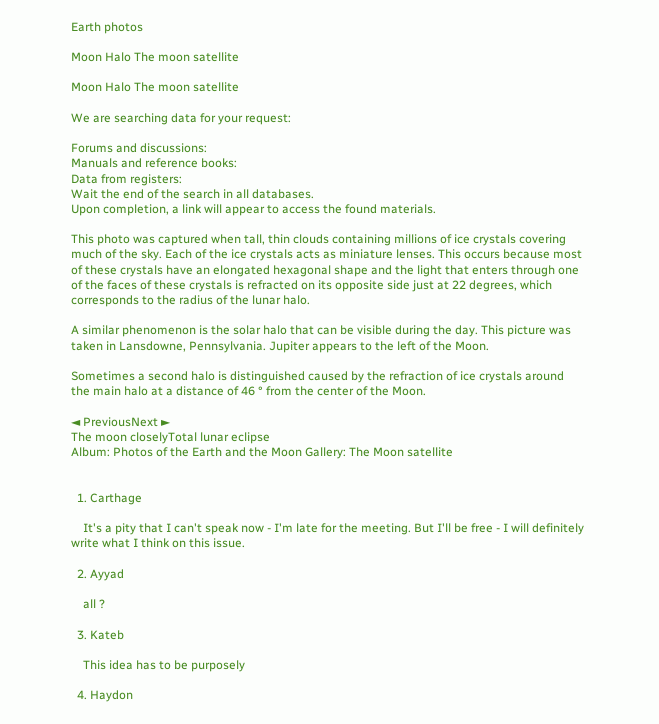Earth photos

Moon Halo The moon satellite

Moon Halo The moon satellite

We are searching data for your request:

Forums and discussions:
Manuals and reference books:
Data from registers:
Wait the end of the search in all databases.
Upon completion, a link will appear to access the found materials.

This photo was captured when tall, thin clouds containing millions of ice crystals covering much of the sky. Each of the ice crystals acts as miniature lenses. This occurs because most of these crystals have an elongated hexagonal shape and the light that enters through one of the faces of these crystals is refracted on its opposite side just at 22 degrees, which corresponds to the radius of the lunar halo.

A similar phenomenon is the solar halo that can be visible during the day. This picture was taken in Lansdowne, Pennsylvania. Jupiter appears to the left of the Moon.

Sometimes a second halo is distinguished caused by the refraction of ice crystals around the main halo at a distance of 46 ° from the center of the Moon.

◄ PreviousNext ►
The moon closelyTotal lunar eclipse
Album: Photos of the Earth and the Moon Gallery: The Moon satellite


  1. Carthage

    It's a pity that I can't speak now - I'm late for the meeting. But I'll be free - I will definitely write what I think on this issue.

  2. Ayyad

    all ?

  3. Kateb

    This idea has to be purposely

  4. Haydon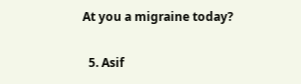At you a migraine today?

  5. Asif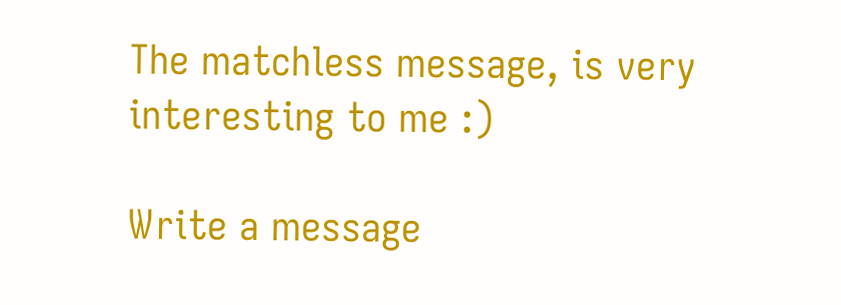The matchless message, is very interesting to me :)

Write a message